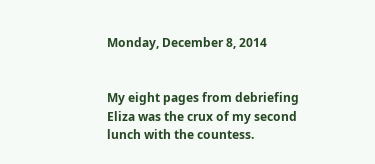Monday, December 8, 2014


My eight pages from debriefing Eliza was the crux of my second lunch with the countess.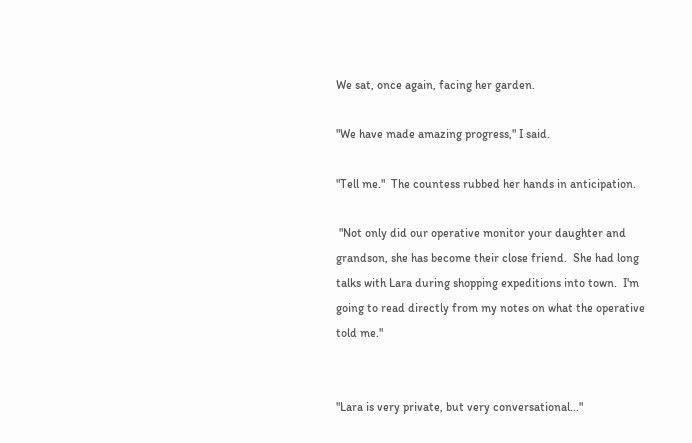We sat, once again, facing her garden.

"We have made amazing progress," I said.

"Tell me."  The countess rubbed her hands in anticipation.

 "Not only did our operative monitor your daughter and grandson, she has become their close friend.  She had long talks with Lara during shopping expeditions into town.  I'm going to read directly from my notes on what the operative told me."


"Lara is very private, but very conversational..."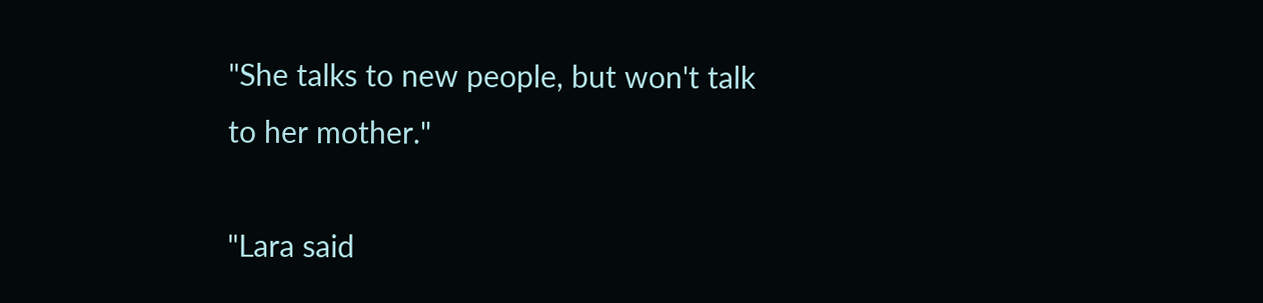"She talks to new people, but won't talk to her mother."

"Lara said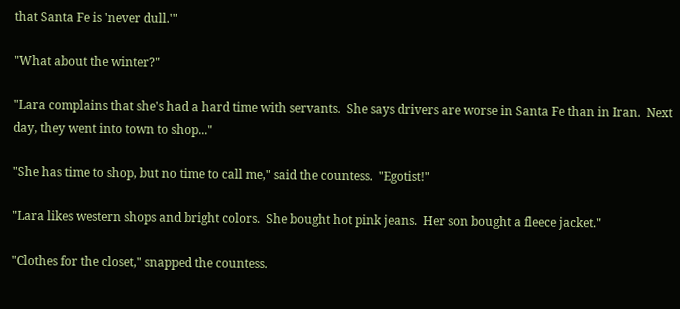that Santa Fe is 'never dull.'"

"What about the winter?"

"Lara complains that she's had a hard time with servants.  She says drivers are worse in Santa Fe than in Iran.  Next day, they went into town to shop..."

"She has time to shop, but no time to call me," said the countess.  "Egotist!"

"Lara likes western shops and bright colors.  She bought hot pink jeans.  Her son bought a fleece jacket."

"Clothes for the closet," snapped the countess.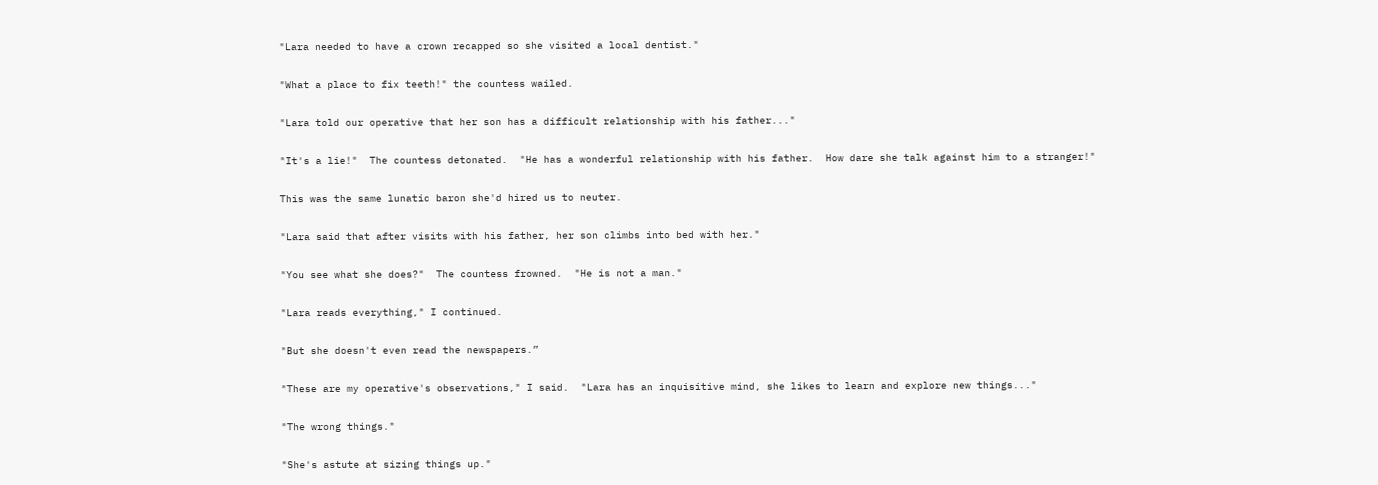"Lara needed to have a crown recapped so she visited a local dentist."

"What a place to fix teeth!" the countess wailed.

"Lara told our operative that her son has a difficult relationship with his father..."

"It's a lie!"  The countess detonated.  "He has a wonderful relationship with his father.  How dare she talk against him to a stranger!"

This was the same lunatic baron she'd hired us to neuter.

"Lara said that after visits with his father, her son climbs into bed with her."

"You see what she does?"  The countess frowned.  "He is not a man."

"Lara reads everything," I continued.

"But she doesn't even read the newspapers.”

"These are my operative's observations," I said.  "Lara has an inquisitive mind, she likes to learn and explore new things..."

"The wrong things."

"She's astute at sizing things up."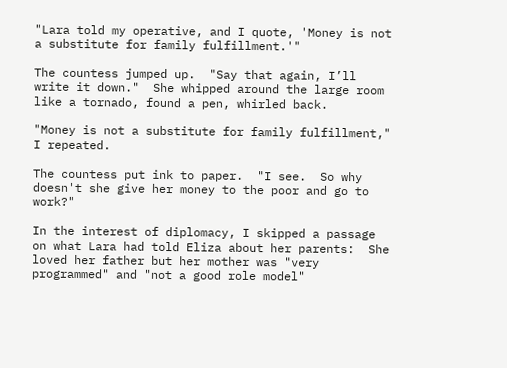"Lara told my operative, and I quote, 'Money is not a substitute for family fulfillment.'"

The countess jumped up.  "Say that again, I’ll write it down."  She whipped around the large room like a tornado, found a pen, whirled back.

"Money is not a substitute for family fulfillment," I repeated.

The countess put ink to paper.  "I see.  So why doesn't she give her money to the poor and go to work?"

In the interest of diplomacy, I skipped a passage on what Lara had told Eliza about her parents:  She loved her father but her mother was "very programmed" and "not a good role model"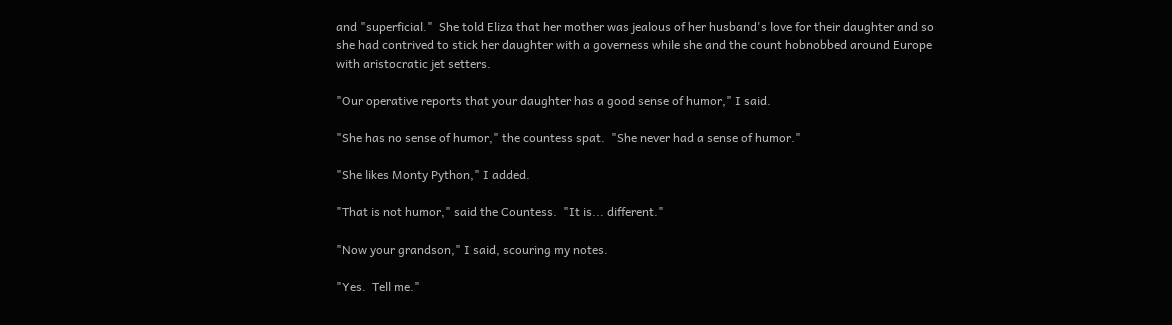and "superficial."  She told Eliza that her mother was jealous of her husband's love for their daughter and so she had contrived to stick her daughter with a governess while she and the count hobnobbed around Europe with aristocratic jet setters.

"Our operative reports that your daughter has a good sense of humor," I said.

"She has no sense of humor," the countess spat.  "She never had a sense of humor."

"She likes Monty Python," I added.

"That is not humor," said the Countess.  "It is... different."

"Now your grandson," I said, scouring my notes.

"Yes.  Tell me."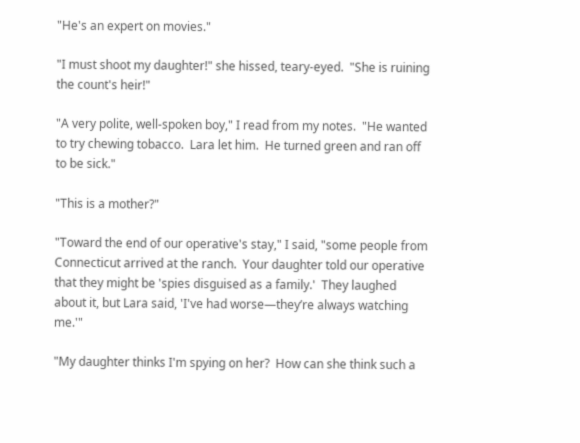"He's an expert on movies."

"I must shoot my daughter!" she hissed, teary-eyed.  "She is ruining the count's heir!"

"A very polite, well-spoken boy," I read from my notes.  "He wanted to try chewing tobacco.  Lara let him.  He turned green and ran off to be sick."

"This is a mother?"

"Toward the end of our operative's stay," I said, "some people from Connecticut arrived at the ranch.  Your daughter told our operative that they might be 'spies disguised as a family.'  They laughed about it, but Lara said, 'I've had worse—they’re always watching me.'"

"My daughter thinks I'm spying on her?  How can she think such a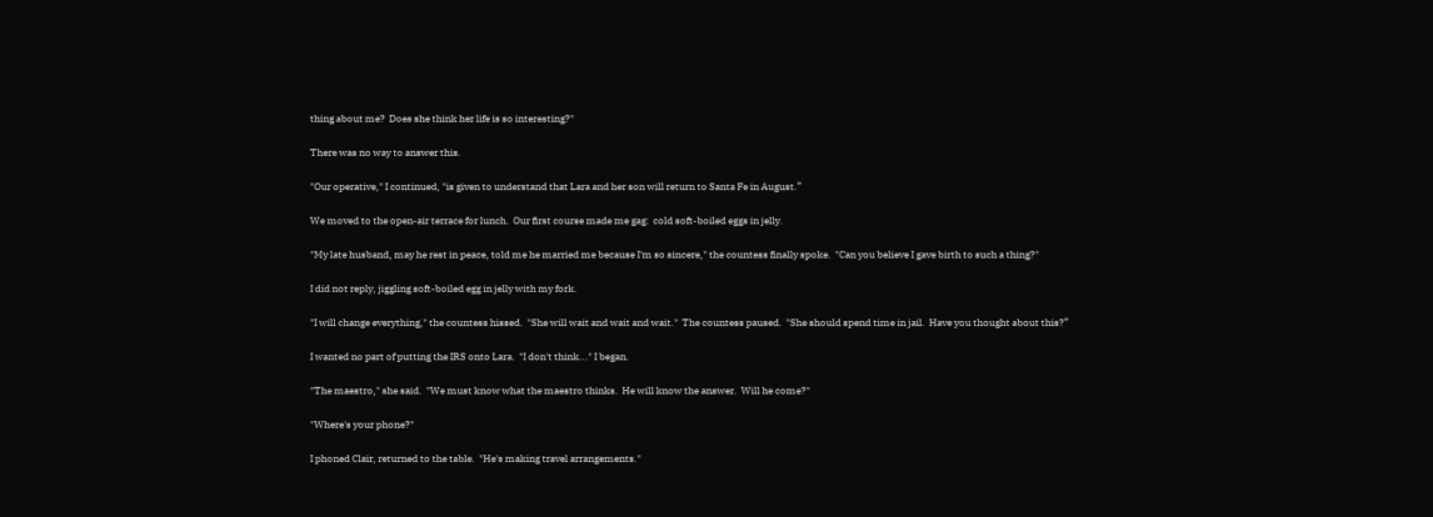thing about me?  Does she think her life is so interesting?"

There was no way to answer this.

"Our operative," I continued, "is given to understand that Lara and her son will return to Santa Fe in August.”

We moved to the open-air terrace for lunch.  Our first course made me gag:  cold soft-boiled eggs in jelly.

"My late husband, may he rest in peace, told me he married me because I'm so sincere," the countess finally spoke.  "Can you believe I gave birth to such a thing?"

I did not reply, jiggling soft-boiled egg in jelly with my fork.

"I will change everything," the countess hissed.  "She will wait and wait and wait."  The countess paused.  "She should spend time in jail.  Have you thought about this?”

I wanted no part of putting the IRS onto Lara.  "I don't think..." I began.

"The maestro," she said.  "We must know what the maestro thinks.  He will know the answer.  Will he come?"

"Where's your phone?"

I phoned Clair, returned to the table.  "He's making travel arrangements."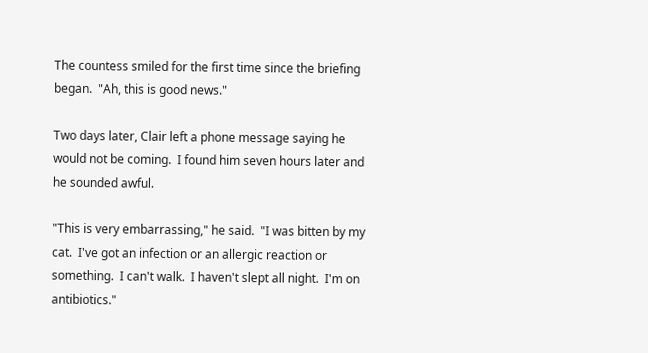The countess smiled for the first time since the briefing began.  "Ah, this is good news."

Two days later, Clair left a phone message saying he would not be coming.  I found him seven hours later and he sounded awful.

"This is very embarrassing," he said.  "I was bitten by my cat.  I've got an infection or an allergic reaction or something.  I can't walk.  I haven't slept all night.  I'm on antibiotics."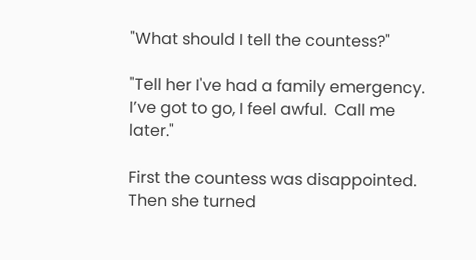"What should I tell the countess?"

"Tell her I've had a family emergency.  I’ve got to go, I feel awful.  Call me later."

First the countess was disappointed.  Then she turned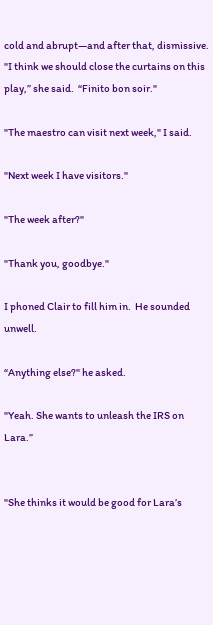cold and abrupt—and after that, dismissive.  "I think we should close the curtains on this play,” she said.  “Finito bon soir."

"The maestro can visit next week," I said.

"Next week I have visitors."

"The week after?"

"Thank you, goodbye."

I phoned Clair to fill him in.  He sounded unwell.

“Anything else?" he asked.

"Yeah. She wants to unleash the IRS on Lara.”


"She thinks it would be good for Lara’s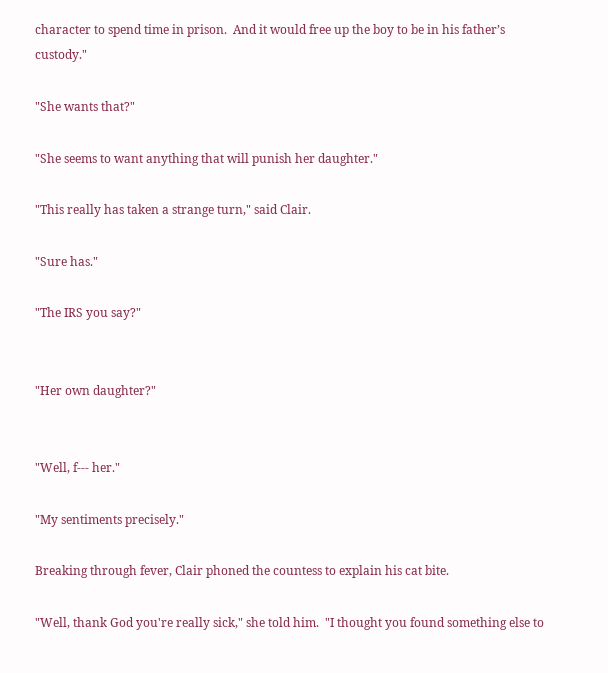character to spend time in prison.  And it would free up the boy to be in his father’s custody."

"She wants that?"

"She seems to want anything that will punish her daughter."

"This really has taken a strange turn," said Clair.

"Sure has."

"The IRS you say?"


"Her own daughter?"


"Well, f--- her."

"My sentiments precisely."

Breaking through fever, Clair phoned the countess to explain his cat bite.

"Well, thank God you're really sick," she told him.  "I thought you found something else to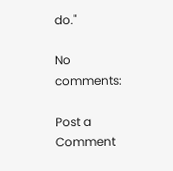do."

No comments:

Post a Comment